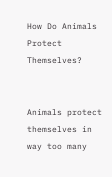How Do Animals Protect Themselves?


Animals protect themselves in way too many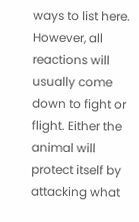ways to list here. However, all reactions will usually come down to fight or flight. Either the animal will protect itself by attacking what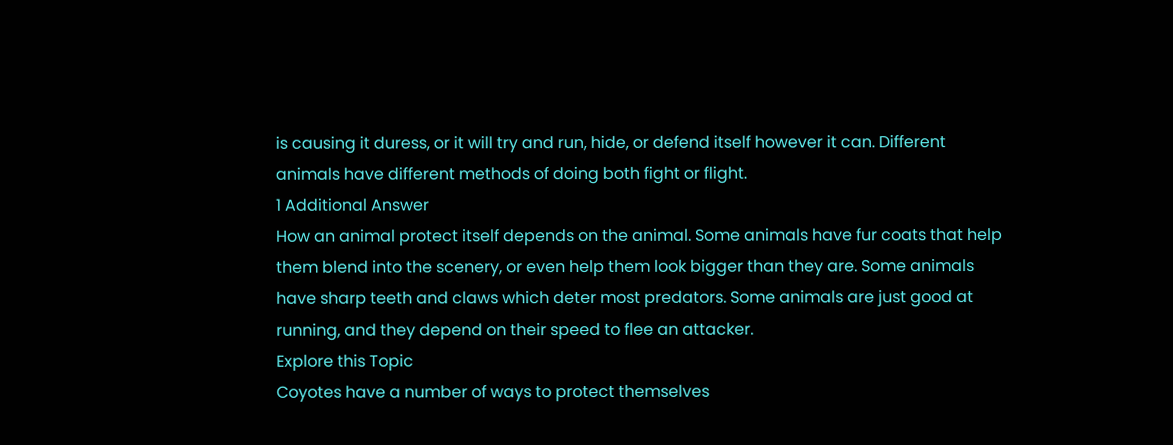is causing it duress, or it will try and run, hide, or defend itself however it can. Different animals have different methods of doing both fight or flight.
1 Additional Answer
How an animal protect itself depends on the animal. Some animals have fur coats that help them blend into the scenery, or even help them look bigger than they are. Some animals have sharp teeth and claws which deter most predators. Some animals are just good at running, and they depend on their speed to flee an attacker.
Explore this Topic
Coyotes have a number of ways to protect themselves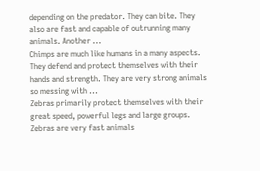depending on the predator. They can bite. They also are fast and capable of outrunning many animals. Another ...
Chimps are much like humans in a many aspects. They defend and protect themselves with their hands and strength. They are very strong animals so messing with ...
Zebras primarily protect themselves with their great speed, powerful legs and large groups. Zebras are very fast animals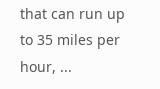that can run up to 35 miles per hour, ...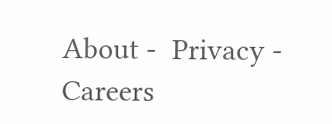About -  Privacy -  Careers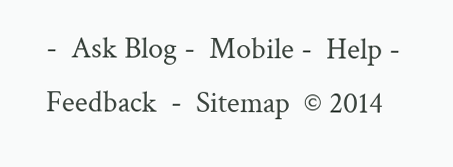-  Ask Blog -  Mobile -  Help -  Feedback  -  Sitemap  © 2014